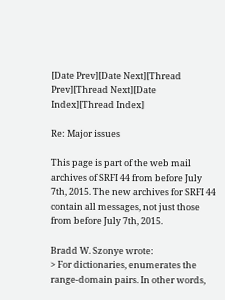[Date Prev][Date Next][Thread Prev][Thread Next][Date Index][Thread Index]

Re: Major issues

This page is part of the web mail archives of SRFI 44 from before July 7th, 2015. The new archives for SRFI 44 contain all messages, not just those from before July 7th, 2015.

Bradd W. Szonye wrote:
> For dictionaries, enumerates the range-domain pairs. In other words,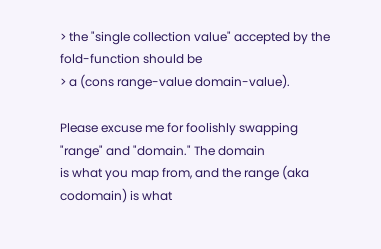> the "single collection value" accepted by the fold-function should be
> a (cons range-value domain-value).

Please excuse me for foolishly swapping "range" and "domain." The domain
is what you map from, and the range (aka codomain) is what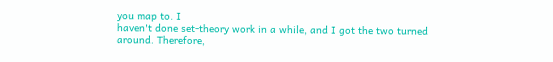you map to. I
haven't done set-theory work in a while, and I got the two turned
around. Therefore,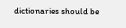dictionaries should be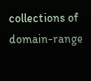collections of domain-range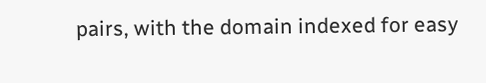pairs, with the domain indexed for easy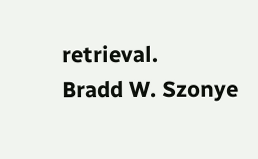retrieval.
Bradd W. Szonye